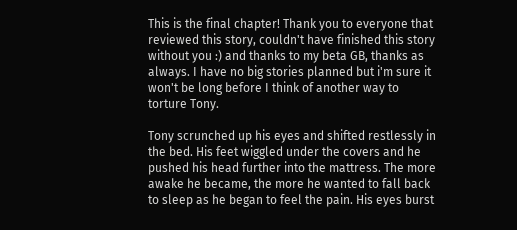This is the final chapter! Thank you to everyone that reviewed this story, couldn't have finished this story without you :) and thanks to my beta GB, thanks as always. I have no big stories planned but i'm sure it won't be long before I think of another way to torture Tony.

Tony scrunched up his eyes and shifted restlessly in the bed. His feet wiggled under the covers and he pushed his head further into the mattress. The more awake he became, the more he wanted to fall back to sleep as he began to feel the pain. His eyes burst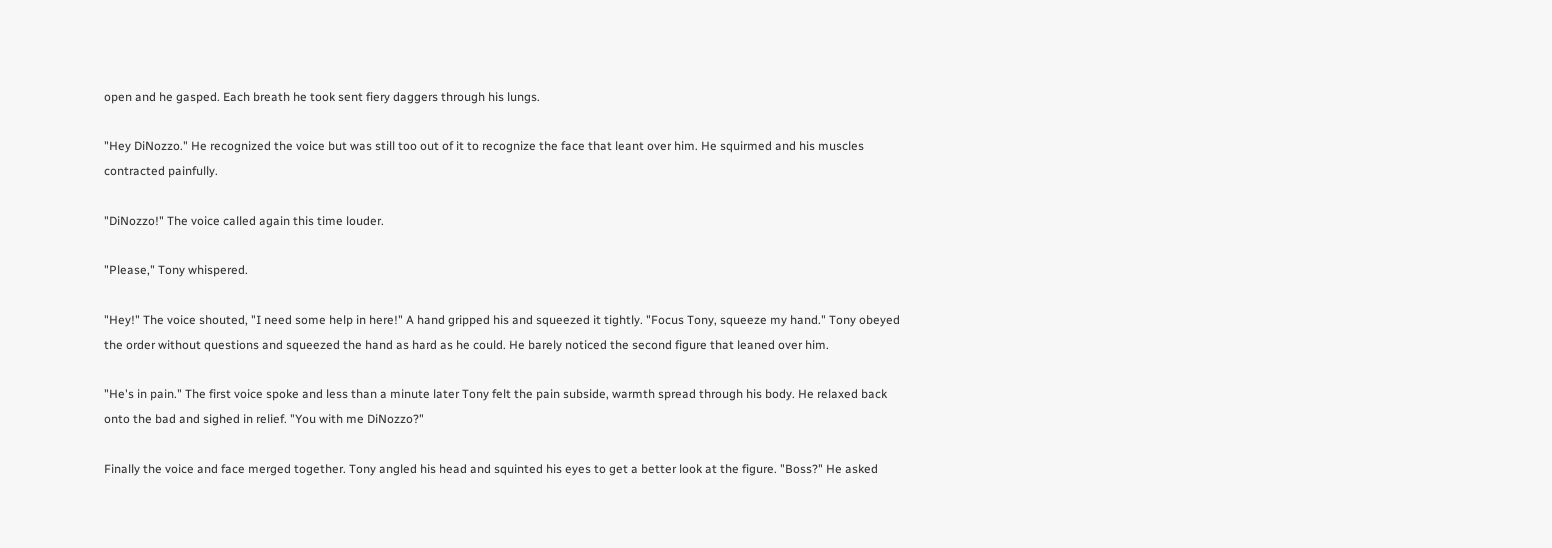open and he gasped. Each breath he took sent fiery daggers through his lungs.

"Hey DiNozzo." He recognized the voice but was still too out of it to recognize the face that leant over him. He squirmed and his muscles contracted painfully.

"DiNozzo!" The voice called again this time louder.

"Please," Tony whispered.

"Hey!" The voice shouted, "I need some help in here!" A hand gripped his and squeezed it tightly. "Focus Tony, squeeze my hand." Tony obeyed the order without questions and squeezed the hand as hard as he could. He barely noticed the second figure that leaned over him.

"He's in pain." The first voice spoke and less than a minute later Tony felt the pain subside, warmth spread through his body. He relaxed back onto the bad and sighed in relief. "You with me DiNozzo?"

Finally the voice and face merged together. Tony angled his head and squinted his eyes to get a better look at the figure. "Boss?" He asked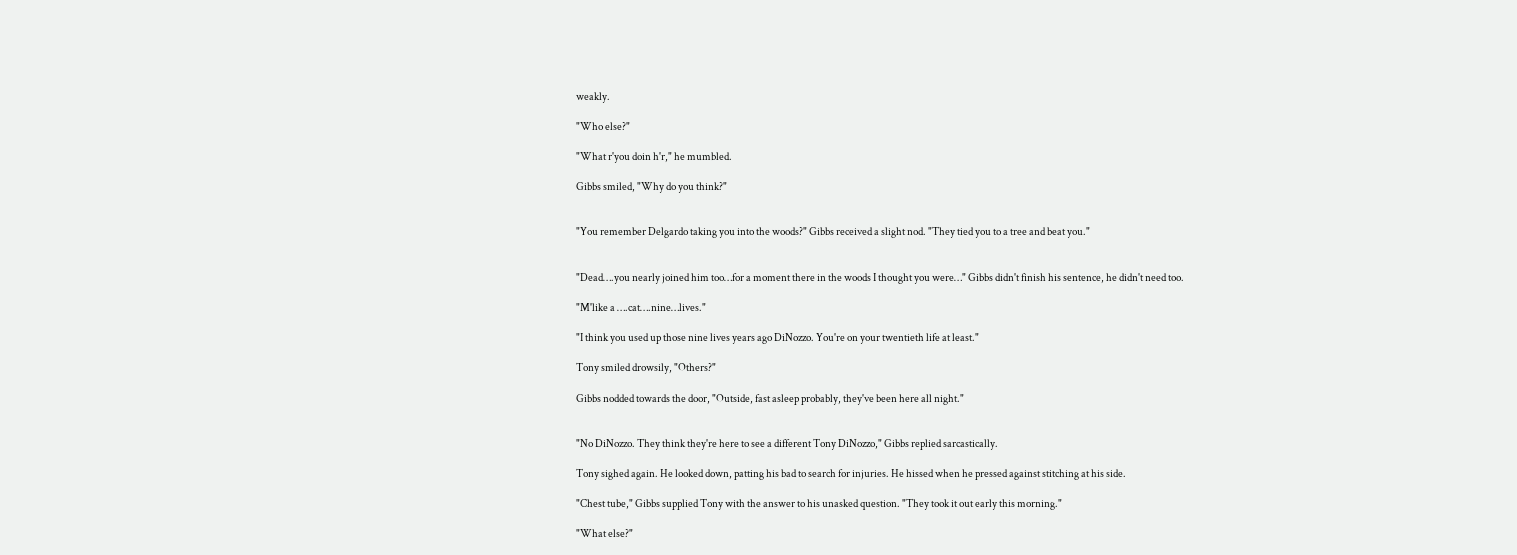weakly.

"Who else?"

"What r'you doin h'r," he mumbled.

Gibbs smiled, "Why do you think?"


"You remember Delgardo taking you into the woods?" Gibbs received a slight nod. "They tied you to a tree and beat you."


"Dead….you nearly joined him too…for a moment there in the woods I thought you were…" Gibbs didn't finish his sentence, he didn't need too.

"M'like a ….cat….nine…lives."

"I think you used up those nine lives years ago DiNozzo. You're on your twentieth life at least."

Tony smiled drowsily, "Others?"

Gibbs nodded towards the door, "Outside, fast asleep probably, they've been here all night."


"No DiNozzo. They think they're here to see a different Tony DiNozzo," Gibbs replied sarcastically.

Tony sighed again. He looked down, patting his bad to search for injuries. He hissed when he pressed against stitching at his side.

"Chest tube," Gibbs supplied Tony with the answer to his unasked question. "They took it out early this morning."

"What else?"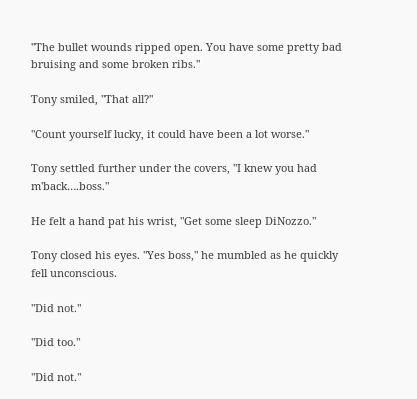"The bullet wounds ripped open. You have some pretty bad bruising and some broken ribs."

Tony smiled, "That all?"

"Count yourself lucky, it could have been a lot worse."

Tony settled further under the covers, "I knew you had m'back….boss."

He felt a hand pat his wrist, "Get some sleep DiNozzo."

Tony closed his eyes. "Yes boss," he mumbled as he quickly fell unconscious.

"Did not."

"Did too."

"Did not."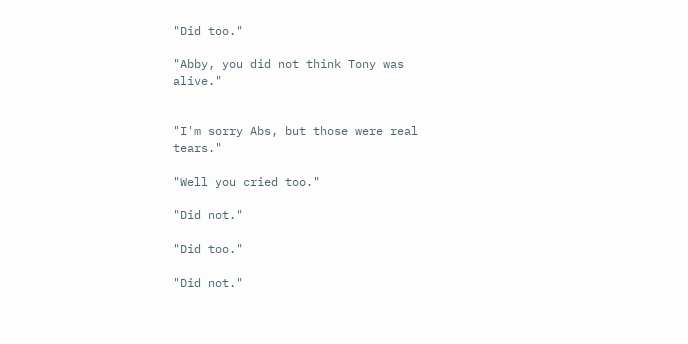"Did too."

"Abby, you did not think Tony was alive."


"I'm sorry Abs, but those were real tears."

"Well you cried too."

"Did not."

"Did too."

"Did not."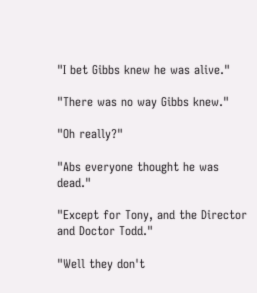"I bet Gibbs knew he was alive."

"There was no way Gibbs knew."

"Oh really?"

"Abs everyone thought he was dead."

"Except for Tony, and the Director and Doctor Todd."

"Well they don't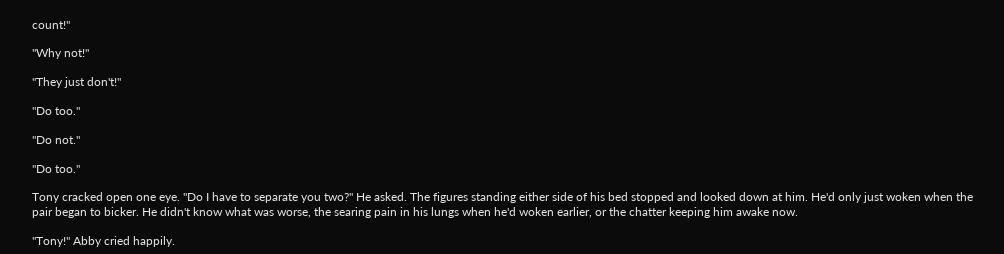count!"

"Why not!"

"They just don't!"

"Do too."

"Do not."

"Do too."

Tony cracked open one eye. "Do I have to separate you two?" He asked. The figures standing either side of his bed stopped and looked down at him. He'd only just woken when the pair began to bicker. He didn't know what was worse, the searing pain in his lungs when he'd woken earlier, or the chatter keeping him awake now.

"Tony!" Abby cried happily.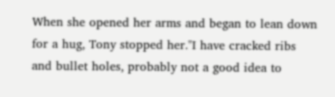When she opened her arms and began to lean down for a hug, Tony stopped her."I have cracked ribs and bullet holes, probably not a good idea to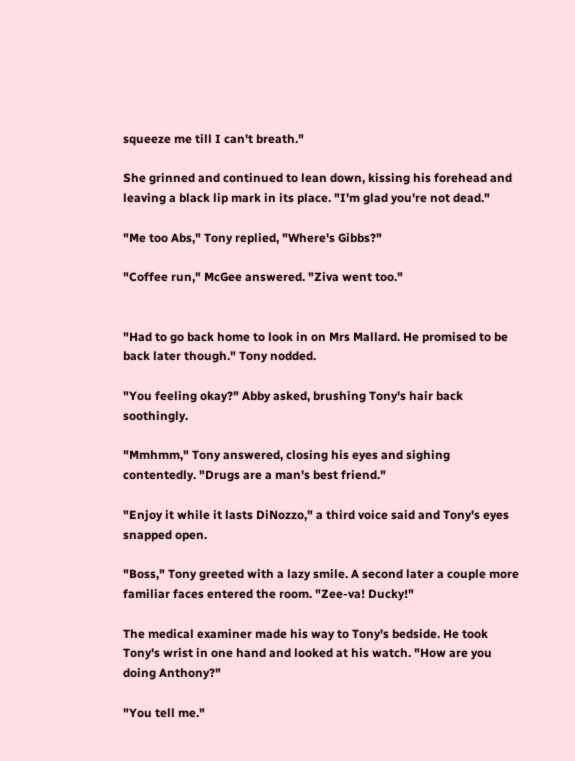squeeze me till I can't breath."

She grinned and continued to lean down, kissing his forehead and leaving a black lip mark in its place. "I'm glad you're not dead."

"Me too Abs," Tony replied, "Where's Gibbs?"

"Coffee run," McGee answered. "Ziva went too."


"Had to go back home to look in on Mrs Mallard. He promised to be back later though." Tony nodded.

"You feeling okay?" Abby asked, brushing Tony's hair back soothingly.

"Mmhmm," Tony answered, closing his eyes and sighing contentedly. "Drugs are a man's best friend."

"Enjoy it while it lasts DiNozzo," a third voice said and Tony's eyes snapped open.

"Boss," Tony greeted with a lazy smile. A second later a couple more familiar faces entered the room. "Zee-va! Ducky!"

The medical examiner made his way to Tony's bedside. He took Tony's wrist in one hand and looked at his watch. "How are you doing Anthony?"

"You tell me."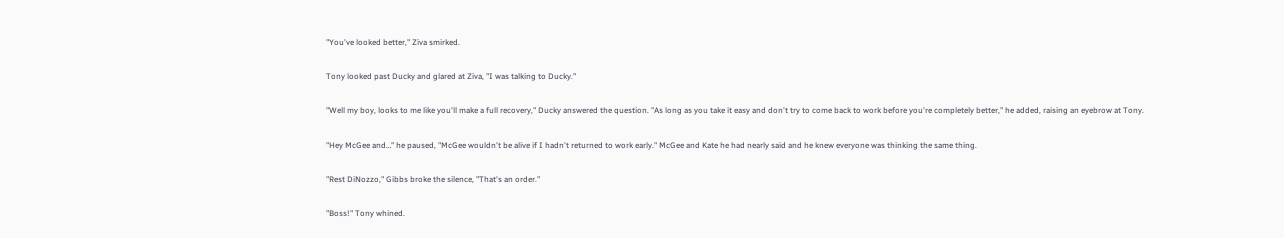"You've looked better," Ziva smirked.

Tony looked past Ducky and glared at Ziva, "I was talking to Ducky."

"Well my boy, looks to me like you'll make a full recovery," Ducky answered the question. "As long as you take it easy and don't try to come back to work before you're completely better," he added, raising an eyebrow at Tony.

"Hey McGee and…" he paused, "McGee wouldn't be alive if I hadn't returned to work early." McGee and Kate he had nearly said and he knew everyone was thinking the same thing.

"Rest DiNozzo," Gibbs broke the silence, "That's an order."

"Boss!" Tony whined.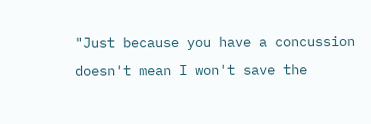"Just because you have a concussion doesn't mean I won't save the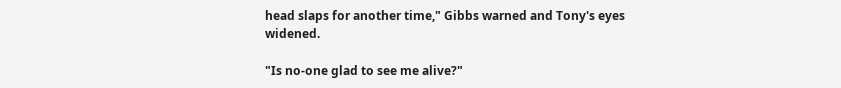head slaps for another time," Gibbs warned and Tony's eyes widened.

"Is no-one glad to see me alive?"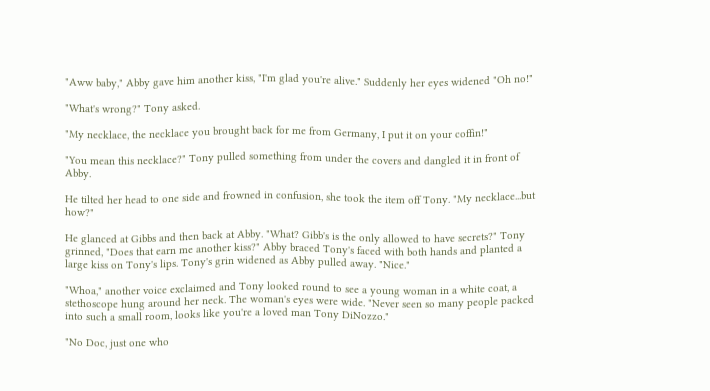"Aww baby," Abby gave him another kiss, "I'm glad you're alive." Suddenly her eyes widened "Oh no!"

"What's wrong?" Tony asked.

"My necklace, the necklace you brought back for me from Germany, I put it on your coffin!"

"You mean this necklace?" Tony pulled something from under the covers and dangled it in front of Abby.

He tilted her head to one side and frowned in confusion, she took the item off Tony. "My necklace...but how?"

He glanced at Gibbs and then back at Abby. "What? Gibb's is the only allowed to have secrets?" Tony grinned, "Does that earn me another kiss?" Abby braced Tony's faced with both hands and planted a large kiss on Tony's lips. Tony's grin widened as Abby pulled away. "Nice."

"Whoa," another voice exclaimed and Tony looked round to see a young woman in a white coat, a stethoscope hung around her neck. The woman's eyes were wide. "Never seen so many people packed into such a small room, looks like you're a loved man Tony DiNozzo."

"No Doc, just one who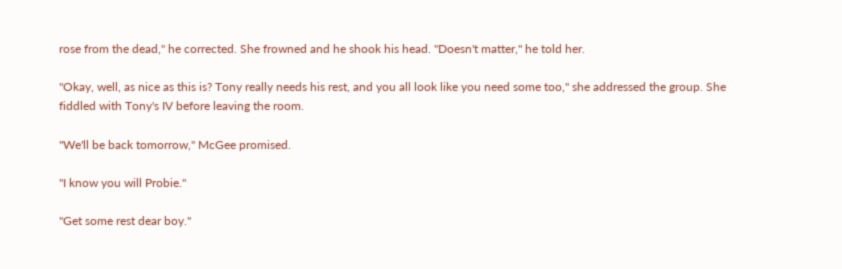rose from the dead," he corrected. She frowned and he shook his head. "Doesn't matter," he told her.

"Okay, well, as nice as this is? Tony really needs his rest, and you all look like you need some too," she addressed the group. She fiddled with Tony's IV before leaving the room.

"We'll be back tomorrow," McGee promised.

"I know you will Probie."

"Get some rest dear boy."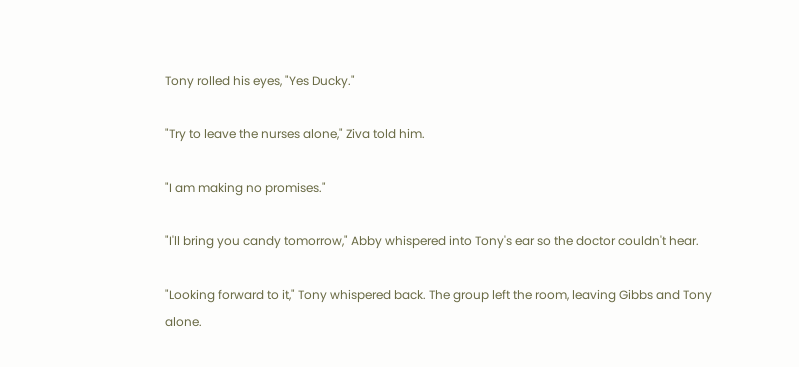Tony rolled his eyes, "Yes Ducky."

"Try to leave the nurses alone," Ziva told him.

"I am making no promises."

"I'll bring you candy tomorrow," Abby whispered into Tony's ear so the doctor couldn't hear.

"Looking forward to it," Tony whispered back. The group left the room, leaving Gibbs and Tony alone.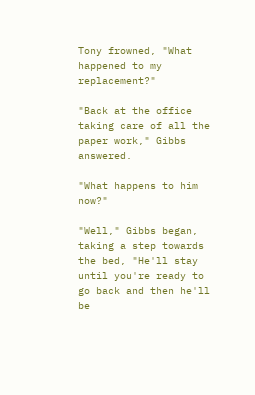Tony frowned, "What happened to my replacement?"

"Back at the office taking care of all the paper work," Gibbs answered.

"What happens to him now?"

"Well," Gibbs began, taking a step towards the bed, "He'll stay until you're ready to go back and then he'll be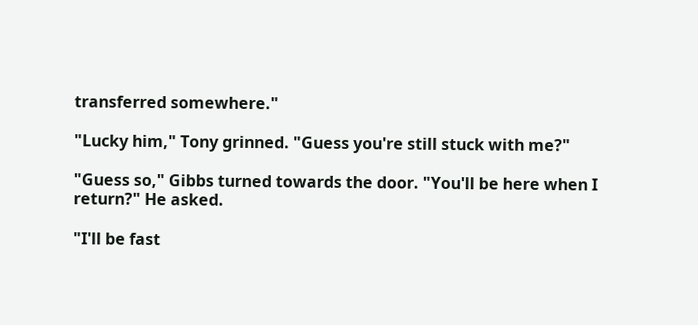transferred somewhere."

"Lucky him," Tony grinned. "Guess you're still stuck with me?"

"Guess so," Gibbs turned towards the door. "You'll be here when I return?" He asked.

"I'll be fast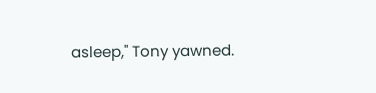asleep," Tony yawned.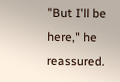"But I'll be here," he reassured.